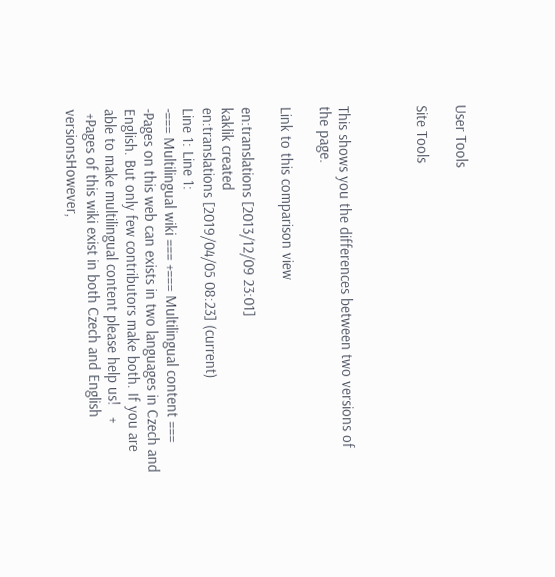User Tools

Site Tools



This shows you the differences between two versions of the page.

Link to this comparison view

en:translations [2013/12/09 23:01]
kaklik created
en:translations [2019/04/05 08:23] (current)
Line 1: Line 1:
-=== Multilingual wiki === +=== Multilingual content ===
-Pages on this web can exists in two languages in Czech and English. But only few contributors make both. If you are able to make multilingual content please help us!   +
 +Pages of this wiki exist in both Czech and English versionsHowever,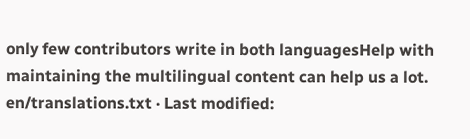only few contributors write in both languagesHelp with maintaining the multilingual content can help us a lot.
en/translations.txt · Last modified: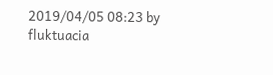2019/04/05 08:23 by fluktuacia